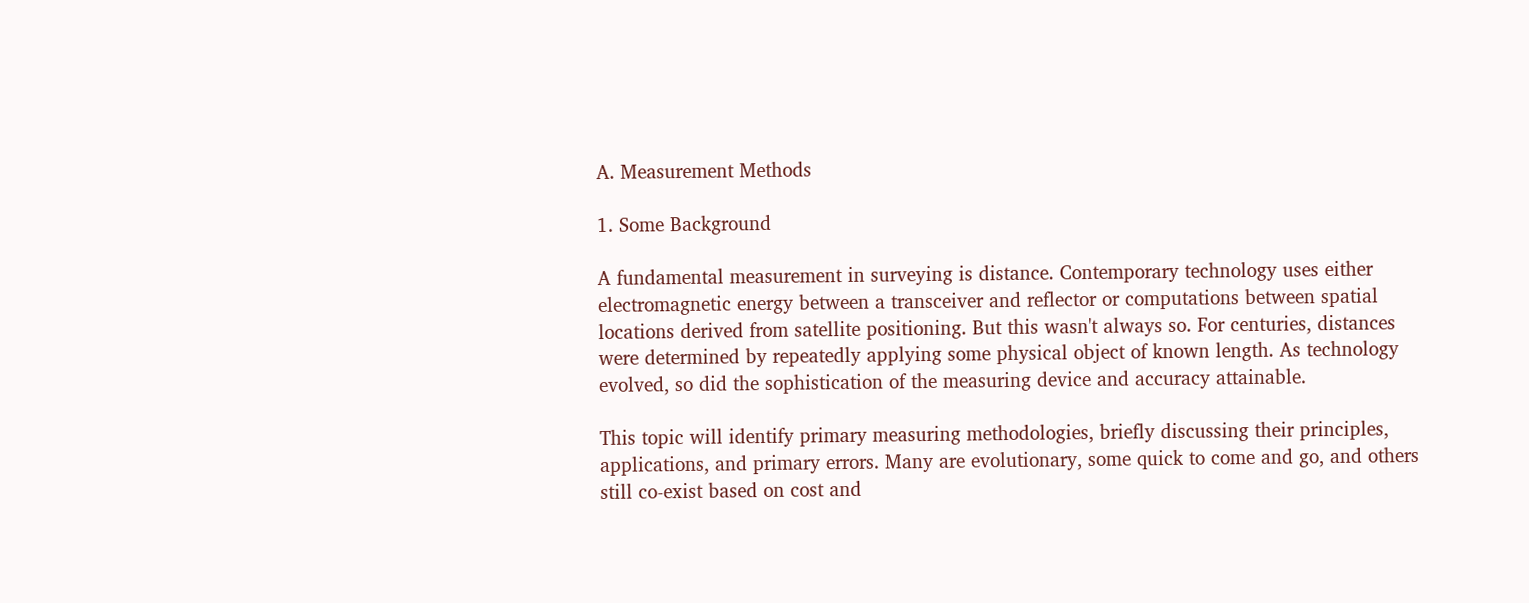A. Measurement Methods

1. Some Background

A fundamental measurement in surveying is distance. Contemporary technology uses either electromagnetic energy between a transceiver and reflector or computations between spatial locations derived from satellite positioning. But this wasn't always so. For centuries, distances were determined by repeatedly applying some physical object of known length. As technology evolved, so did the sophistication of the measuring device and accuracy attainable.

This topic will identify primary measuring methodologies, briefly discussing their principles, applications, and primary errors. Many are evolutionary, some quick to come and go, and others still co-exist based on cost and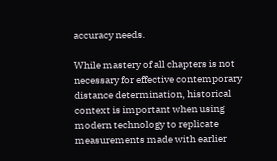accuracy needs.

While mastery of all chapters is not necessary for effective contemporary distance determination, historical context is important when using modern technology to replicate measurements made with earlier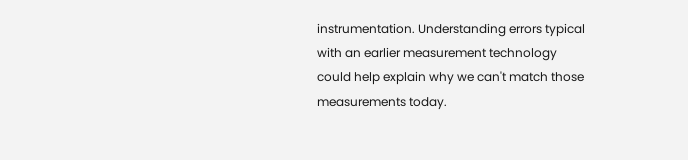instrumentation. Understanding errors typical with an earlier measurement technology could help explain why we can't match those measurements today.